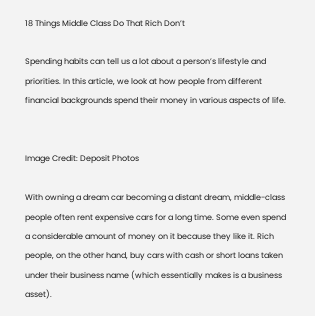18 Things Middle Class Do That Rich Don’t

Spending habits can tell us a lot about a person’s lifestyle and priorities. In this article, we look at how people from different financial backgrounds spend their money in various aspects of life.


Image Credit: Deposit Photos

With owning a dream car becoming a distant dream, middle-class people often rent expensive cars for a long time. Some even spend a considerable amount of money on it because they like it. Rich people, on the other hand, buy cars with cash or short loans taken under their business name (which essentially makes is a business asset).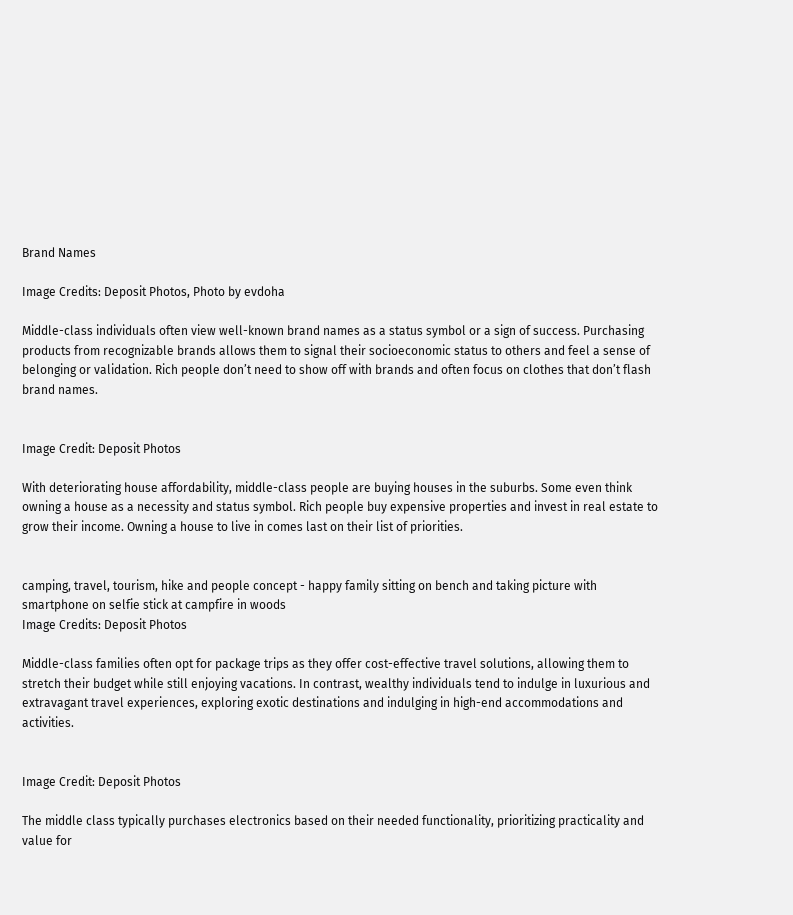Brand Names

Image Credits: Deposit Photos, Photo by evdoha

Middle-class individuals often view well-known brand names as a status symbol or a sign of success. Purchasing products from recognizable brands allows them to signal their socioeconomic status to others and feel a sense of belonging or validation. Rich people don’t need to show off with brands and often focus on clothes that don’t flash brand names.


Image Credit: Deposit Photos

With deteriorating house affordability, middle-class people are buying houses in the suburbs. Some even think owning a house as a necessity and status symbol. Rich people buy expensive properties and invest in real estate to grow their income. Owning a house to live in comes last on their list of priorities.


camping, travel, tourism, hike and people concept - happy family sitting on bench and taking picture with smartphone on selfie stick at campfire in woods
Image Credits: Deposit Photos

Middle-class families often opt for package trips as they offer cost-effective travel solutions, allowing them to stretch their budget while still enjoying vacations. In contrast, wealthy individuals tend to indulge in luxurious and extravagant travel experiences, exploring exotic destinations and indulging in high-end accommodations and activities.


Image Credit: Deposit Photos

The middle class typically purchases electronics based on their needed functionality, prioritizing practicality and value for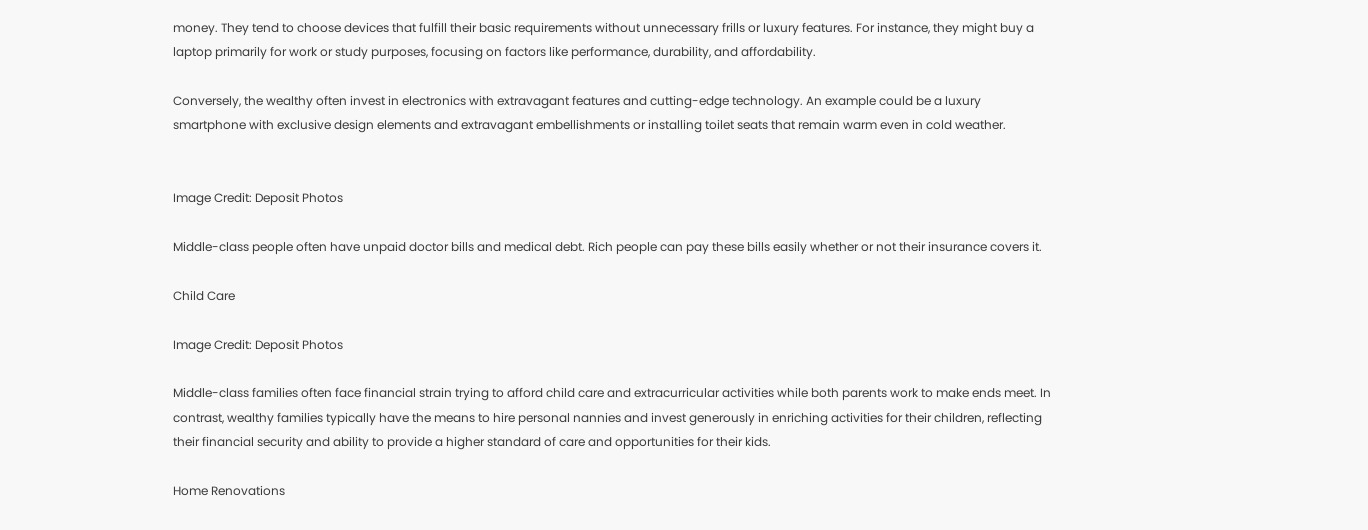money. They tend to choose devices that fulfill their basic requirements without unnecessary frills or luxury features. For instance, they might buy a laptop primarily for work or study purposes, focusing on factors like performance, durability, and affordability.

Conversely, the wealthy often invest in electronics with extravagant features and cutting-edge technology. An example could be a luxury smartphone with exclusive design elements and extravagant embellishments or installing toilet seats that remain warm even in cold weather.


Image Credit: Deposit Photos

Middle-class people often have unpaid doctor bills and medical debt. Rich people can pay these bills easily whether or not their insurance covers it.

Child Care

Image Credit: Deposit Photos

Middle-class families often face financial strain trying to afford child care and extracurricular activities while both parents work to make ends meet. In contrast, wealthy families typically have the means to hire personal nannies and invest generously in enriching activities for their children, reflecting their financial security and ability to provide a higher standard of care and opportunities for their kids.

Home Renovations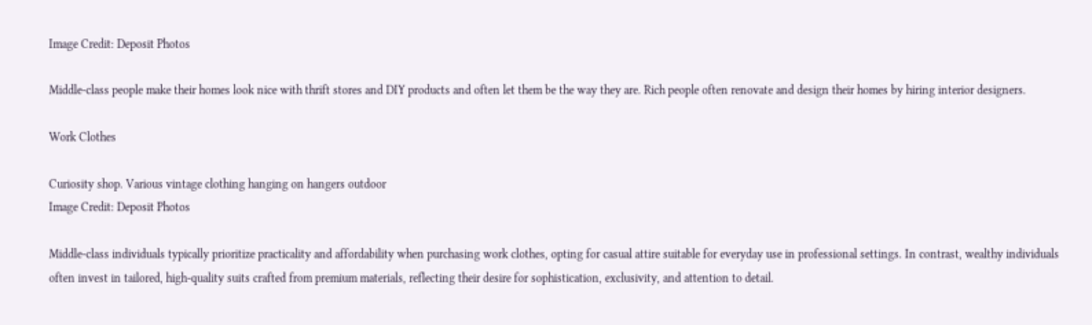Image Credit: Deposit Photos

Middle-class people make their homes look nice with thrift stores and DIY products and often let them be the way they are. Rich people often renovate and design their homes by hiring interior designers.

Work Clothes

Curiosity shop. Various vintage clothing hanging on hangers outdoor
Image Credit: Deposit Photos

Middle-class individuals typically prioritize practicality and affordability when purchasing work clothes, opting for casual attire suitable for everyday use in professional settings. In contrast, wealthy individuals often invest in tailored, high-quality suits crafted from premium materials, reflecting their desire for sophistication, exclusivity, and attention to detail.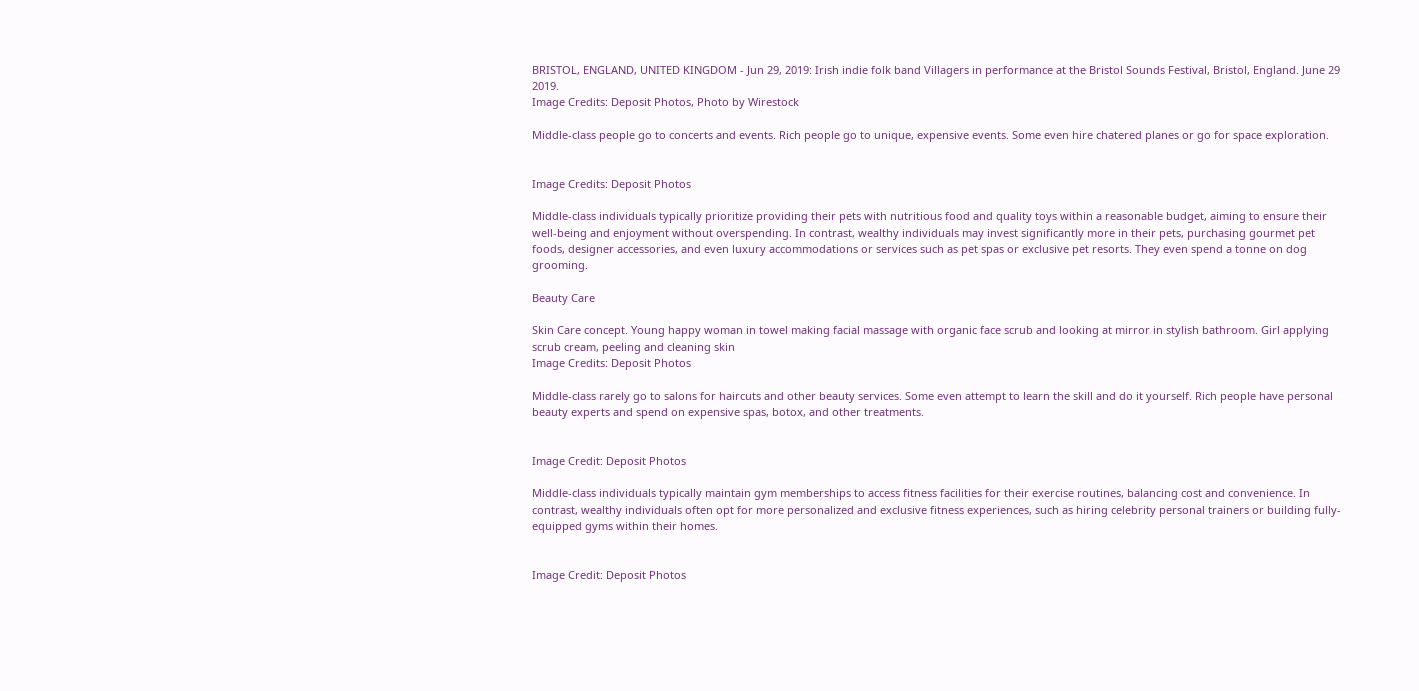BRISTOL, ENGLAND, UNITED KINGDOM - Jun 29, 2019: Irish indie folk band Villagers in performance at the Bristol Sounds Festival, Bristol, England. June 29 2019.
Image Credits: Deposit Photos, Photo by Wirestock

Middle-class people go to concerts and events. Rich people go to unique, expensive events. Some even hire chatered planes or go for space exploration.


Image Credits: Deposit Photos

Middle-class individuals typically prioritize providing their pets with nutritious food and quality toys within a reasonable budget, aiming to ensure their well-being and enjoyment without overspending. In contrast, wealthy individuals may invest significantly more in their pets, purchasing gourmet pet foods, designer accessories, and even luxury accommodations or services such as pet spas or exclusive pet resorts. They even spend a tonne on dog grooming.

Beauty Care

Skin Care concept. Young happy woman in towel making facial massage with organic face scrub and looking at mirror in stylish bathroom. Girl applying scrub cream, peeling and cleaning skin
Image Credits: Deposit Photos

Middle-class rarely go to salons for haircuts and other beauty services. Some even attempt to learn the skill and do it yourself. Rich people have personal beauty experts and spend on expensive spas, botox, and other treatments.


Image Credit: Deposit Photos

Middle-class individuals typically maintain gym memberships to access fitness facilities for their exercise routines, balancing cost and convenience. In contrast, wealthy individuals often opt for more personalized and exclusive fitness experiences, such as hiring celebrity personal trainers or building fully-equipped gyms within their homes.


Image Credit: Deposit Photos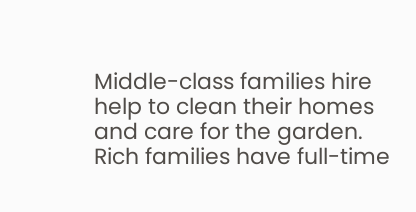Middle-class families hire help to clean their homes and care for the garden. Rich families have full-time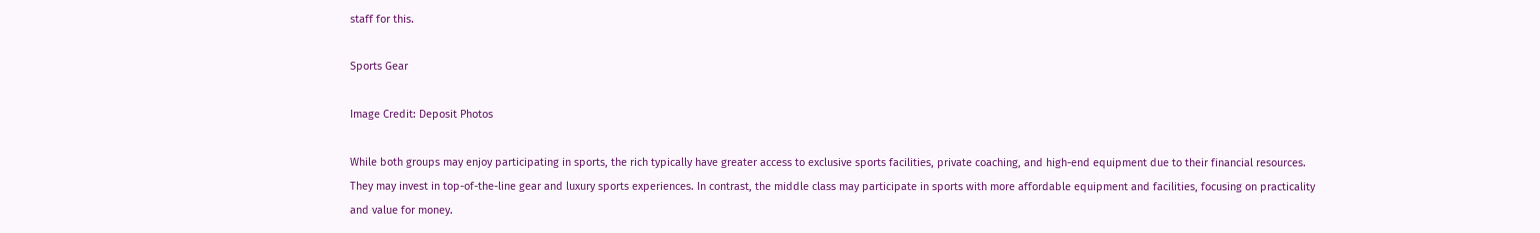staff for this.

Sports Gear

Image Credit: Deposit Photos

While both groups may enjoy participating in sports, the rich typically have greater access to exclusive sports facilities, private coaching, and high-end equipment due to their financial resources. They may invest in top-of-the-line gear and luxury sports experiences. In contrast, the middle class may participate in sports with more affordable equipment and facilities, focusing on practicality and value for money.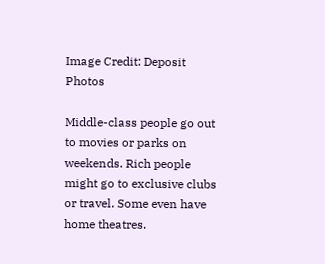Image Credit: Deposit Photos

Middle-class people go out to movies or parks on weekends. Rich people might go to exclusive clubs or travel. Some even have home theatres.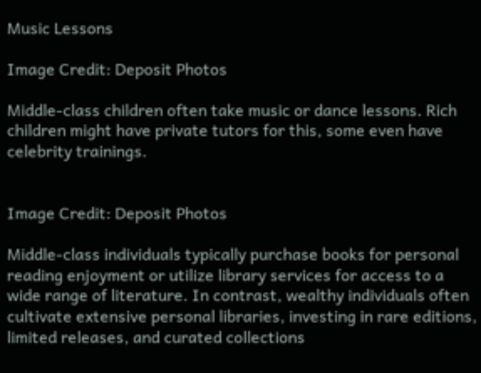Music Lessons

Image Credit: Deposit Photos

Middle-class children often take music or dance lessons. Rich children might have private tutors for this, some even have celebrity trainings.


Image Credit: Deposit Photos

Middle-class individuals typically purchase books for personal reading enjoyment or utilize library services for access to a wide range of literature. In contrast, wealthy individuals often cultivate extensive personal libraries, investing in rare editions, limited releases, and curated collections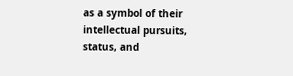as a symbol of their intellectual pursuits, status, and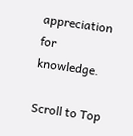appreciation for knowledge.

Scroll to Top